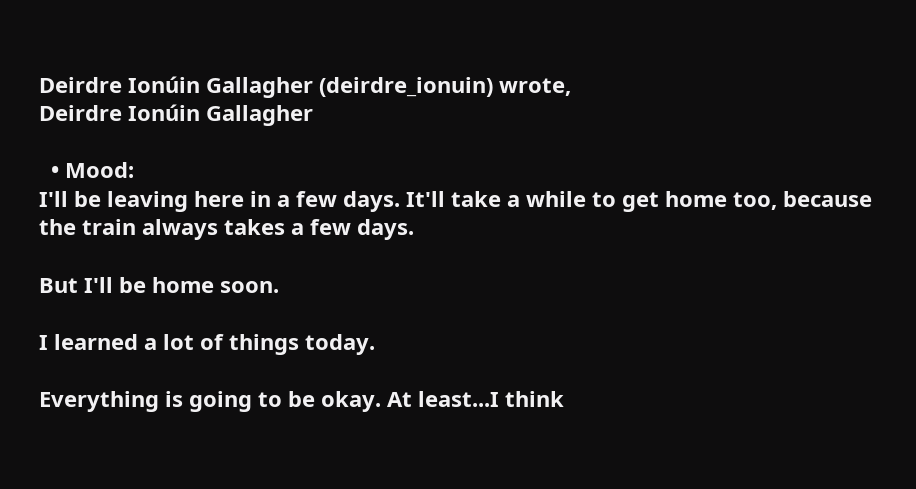Deirdre Ionúin Gallagher (deirdre_ionuin) wrote,
Deirdre Ionúin Gallagher

  • Mood:
I'll be leaving here in a few days. It'll take a while to get home too, because the train always takes a few days.

But I'll be home soon.

I learned a lot of things today.

Everything is going to be okay. At least...I think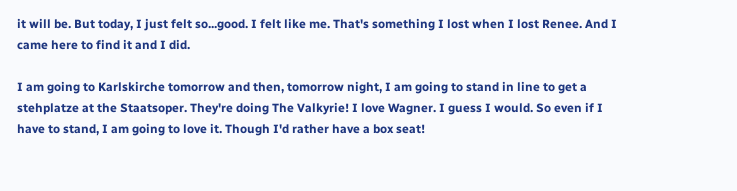it will be. But today, I just felt so...good. I felt like me. That's something I lost when I lost Renee. And I came here to find it and I did.

I am going to Karlskirche tomorrow and then, tomorrow night, I am going to stand in line to get a stehplatze at the Staatsoper. They're doing The Valkyrie! I love Wagner. I guess I would. So even if I have to stand, I am going to love it. Though I'd rather have a box seat!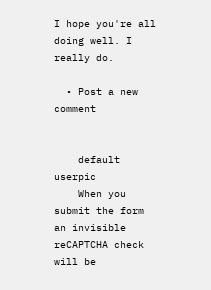I hope you're all doing well. I really do.

  • Post a new comment


    default userpic
    When you submit the form an invisible reCAPTCHA check will be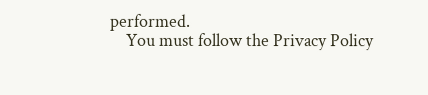performed.
    You must follow the Privacy Policy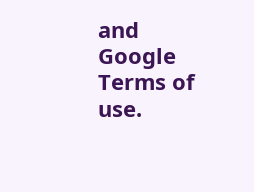and Google Terms of use.